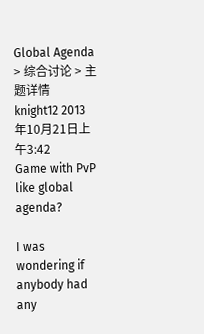Global Agenda > 综合讨论 > 主题详情
knight12 2013年10月21日上午3:42
Game with PvP like global agenda?

I was wondering if anybody had any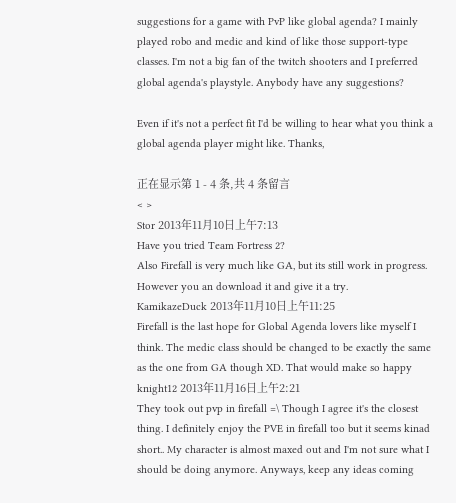suggestions for a game with PvP like global agenda? I mainly played robo and medic and kind of like those support-type classes. I'm not a big fan of the twitch shooters and I preferred global agenda's playstyle. Anybody have any suggestions?

Even if it's not a perfect fit I'd be willing to hear what you think a global agenda player might like. Thanks,

正在显示第 1 - 4 条,共 4 条留言
< >
Stor 2013年11月10日上午7:13
Have you tried Team Fortress 2?
Also Firefall is very much like GA, but its still work in progress. However you an download it and give it a try.
KamikazeDuck 2013年11月10日上午11:25
Firefall is the last hope for Global Agenda lovers like myself I think. The medic class should be changed to be exactly the same as the one from GA though XD. That would make so happy
knight12 2013年11月16日上午2:21
They took out pvp in firefall =\ Though I agree it's the closest thing. I definitely enjoy the PVE in firefall too but it seems kinad short.. My character is almost maxed out and I'm not sure what I should be doing anymore. Anyways, keep any ideas coming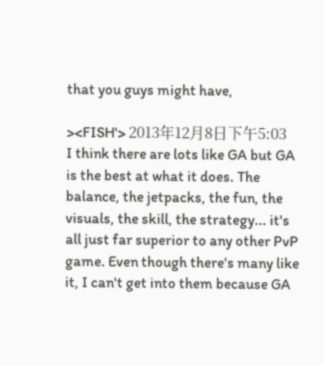that you guys might have,

><FISH'> 2013年12月8日下午5:03
I think there are lots like GA but GA is the best at what it does. The balance, the jetpacks, the fun, the visuals, the skill, the strategy... it's all just far superior to any other PvP game. Even though there's many like it, I can't get into them because GA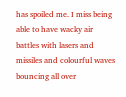has spoiled me. I miss being able to have wacky air battles with lasers and missiles and colourful waves bouncing all over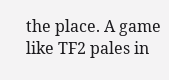the place. A game like TF2 pales in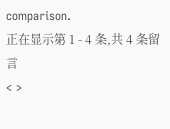comparison.
正在显示第 1 - 4 条,共 4 条留言
< >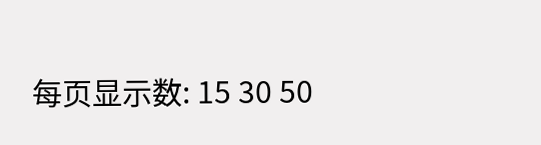每页显示数: 15 30 50